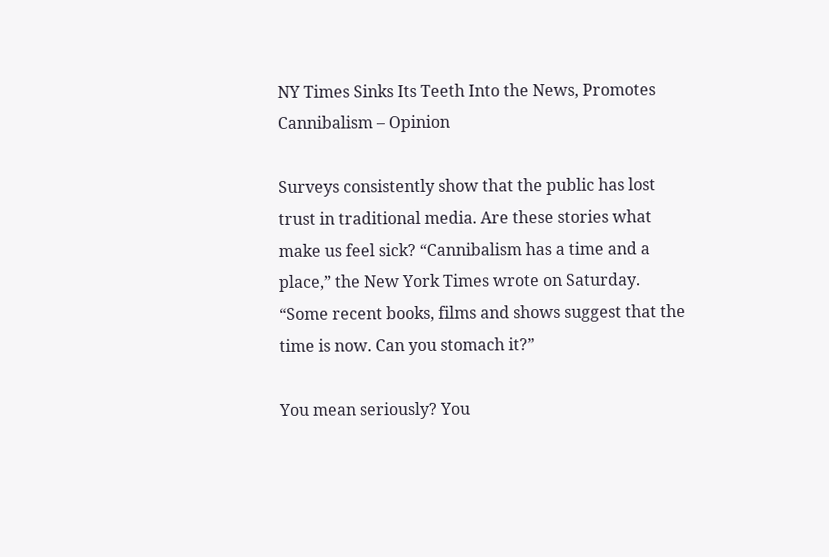NY Times Sinks Its Teeth Into the News, Promotes Cannibalism – Opinion

Surveys consistently show that the public has lost trust in traditional media. Are these stories what make us feel sick? “Cannibalism has a time and a place,” the New York Times wrote on Saturday. “Some recent books, films and shows suggest that the time is now. Can you stomach it?”

You mean seriously? You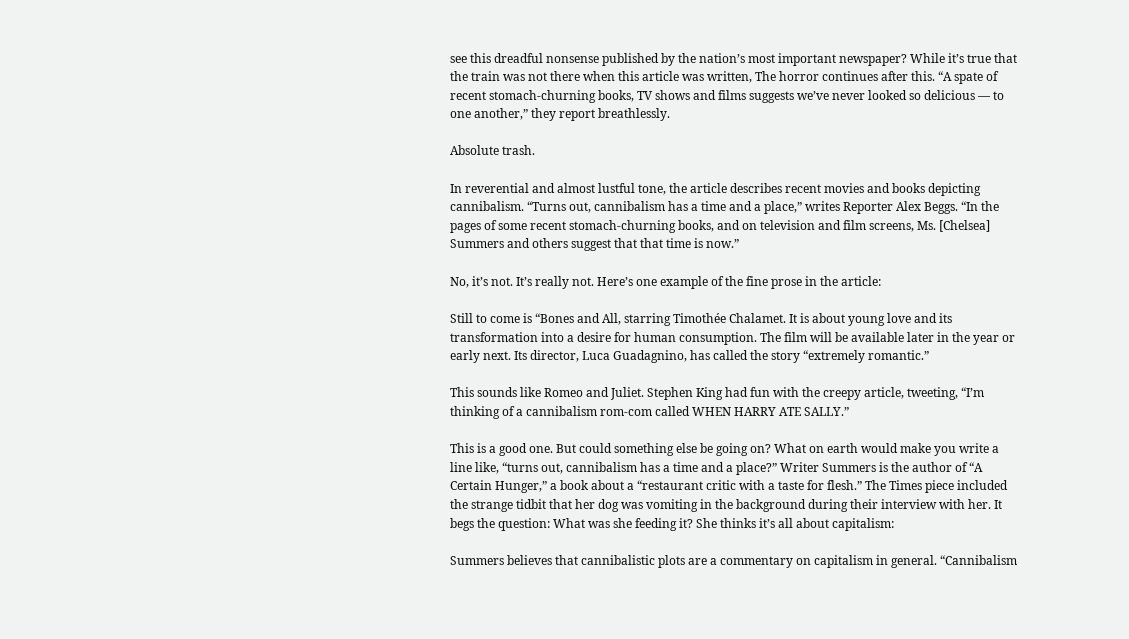see this dreadful nonsense published by the nation’s most important newspaper? While it’s true that the train was not there when this article was written, The horror continues after this. “A spate of recent stomach-churning books, TV shows and films suggests we’ve never looked so delicious — to one another,” they report breathlessly.

Absolute trash.

In reverential and almost lustful tone, the article describes recent movies and books depicting cannibalism. “Turns out, cannibalism has a time and a place,” writes Reporter Alex Beggs. “In the pages of some recent stomach-churning books, and on television and film screens, Ms. [Chelsea] Summers and others suggest that that time is now.”

No, it’s not. It’s really not. Here’s one example of the fine prose in the article:

Still to come is “Bones and All, starring Timothée Chalamet. It is about young love and its transformation into a desire for human consumption. The film will be available later in the year or early next. Its director, Luca Guadagnino, has called the story “extremely romantic.”

This sounds like Romeo and Juliet. Stephen King had fun with the creepy article, tweeting, “I’m thinking of a cannibalism rom-com called WHEN HARRY ATE SALLY.”

This is a good one. But could something else be going on? What on earth would make you write a line like, “turns out, cannibalism has a time and a place?” Writer Summers is the author of “A Certain Hunger,” a book about a “restaurant critic with a taste for flesh.” The Times piece included the strange tidbit that her dog was vomiting in the background during their interview with her. It begs the question: What was she feeding it? She thinks it’s all about capitalism:

Summers believes that cannibalistic plots are a commentary on capitalism in general. “Cannibalism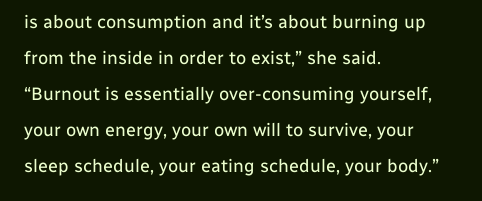is about consumption and it’s about burning up from the inside in order to exist,” she said. “Burnout is essentially over-consuming yourself, your own energy, your own will to survive, your sleep schedule, your eating schedule, your body.”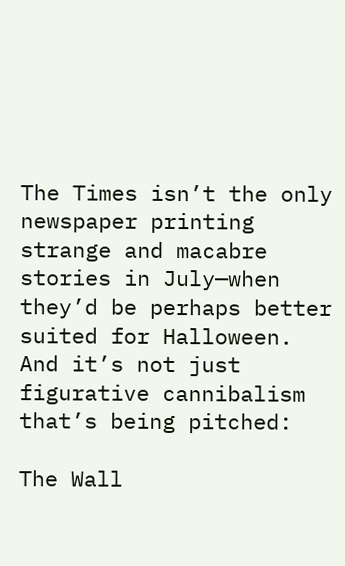The Times isn’t the only newspaper printing strange and macabre stories in July—when they’d be perhaps better suited for Halloween. And it’s not just figurative cannibalism that’s being pitched:

The Wall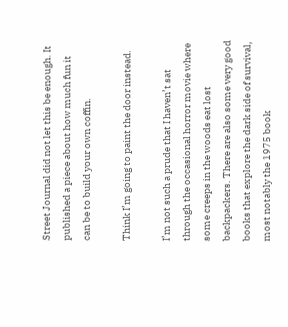Street Journal did not let this be enough. It published a piece about how much fun it can be to build your own coffin.

Think I’m going to paint the door instead.

I’m not such a prude that I haven’t sat through the occasional horror movie where some creeps in the woods eat lost backpackers. There are also some very good books that explore the dark side of survival, most notably the 1975 book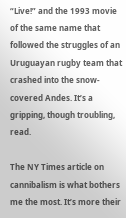“Live!” and the 1993 movie of the same name that followed the struggles of an Uruguayan rugby team that crashed into the snow-covered Andes. It’s a gripping, though troubling, read.

The NY Times article on cannibalism is what bothers me the most. It’s more their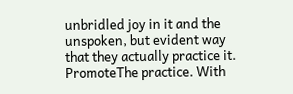unbridled joy in it and the unspoken, but evident way that they actually practice it. PromoteThe practice. With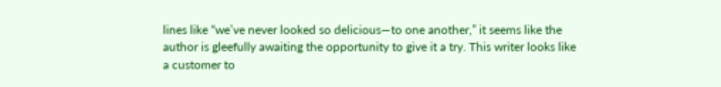lines like “we’ve never looked so delicious—to one another,” it seems like the author is gleefully awaiting the opportunity to give it a try. This writer looks like a customer to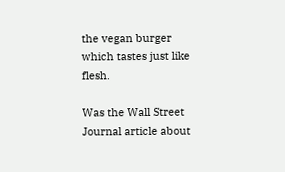the vegan burger which tastes just like flesh.

Was the Wall Street Journal article about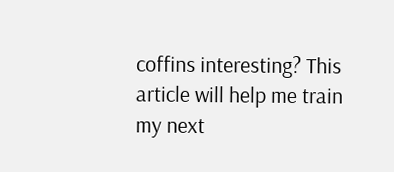coffins interesting? This article will help me train my next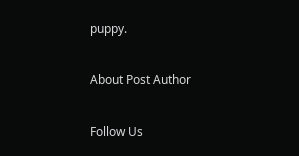puppy.

About Post Author

Follow Us